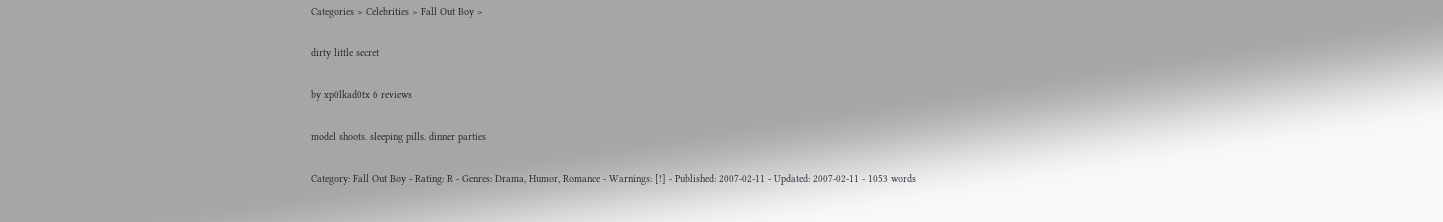Categories > Celebrities > Fall Out Boy >

dirty little secret

by xp0lkad0tx 6 reviews

model shoots. sleeping pills. dinner parties

Category: Fall Out Boy - Rating: R - Genres: Drama, Humor, Romance - Warnings: [!] - Published: 2007-02-11 - Updated: 2007-02-11 - 1053 words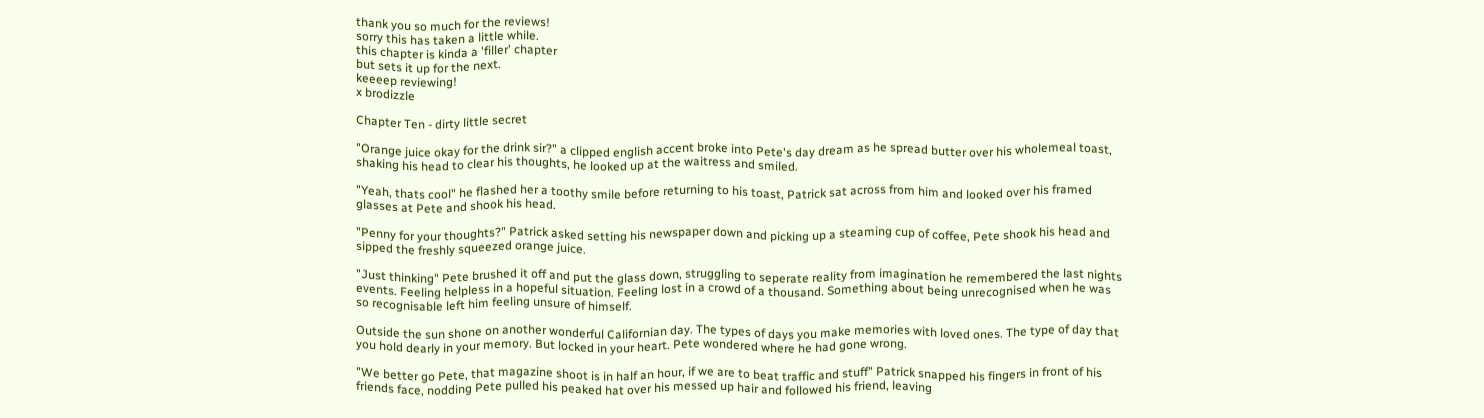thank you so much for the reviews!
sorry this has taken a little while.
this chapter is kinda a 'filler' chapter
but sets it up for the next.
keeeep reviewing!
x brodizzle

Chapter Ten - dirty little secret

"Orange juice okay for the drink sir?" a clipped english accent broke into Pete's day dream as he spread butter over his wholemeal toast, shaking his head to clear his thoughts, he looked up at the waitress and smiled.

"Yeah, thats cool" he flashed her a toothy smile before returning to his toast, Patrick sat across from him and looked over his framed glasses at Pete and shook his head.

"Penny for your thoughts?" Patrick asked setting his newspaper down and picking up a steaming cup of coffee, Pete shook his head and sipped the freshly squeezed orange juice.

"Just thinking" Pete brushed it off and put the glass down, struggling to seperate reality from imagination he remembered the last nights events. Feeling helpless in a hopeful situation. Feeling lost in a crowd of a thousand. Something about being unrecognised when he was so recognisable left him feeling unsure of himself.

Outside the sun shone on another wonderful Californian day. The types of days you make memories with loved ones. The type of day that you hold dearly in your memory. But locked in your heart. Pete wondered where he had gone wrong.

"We better go Pete, that magazine shoot is in half an hour, if we are to beat traffic and stuff" Patrick snapped his fingers in front of his friends face, nodding Pete pulled his peaked hat over his messed up hair and followed his friend, leaving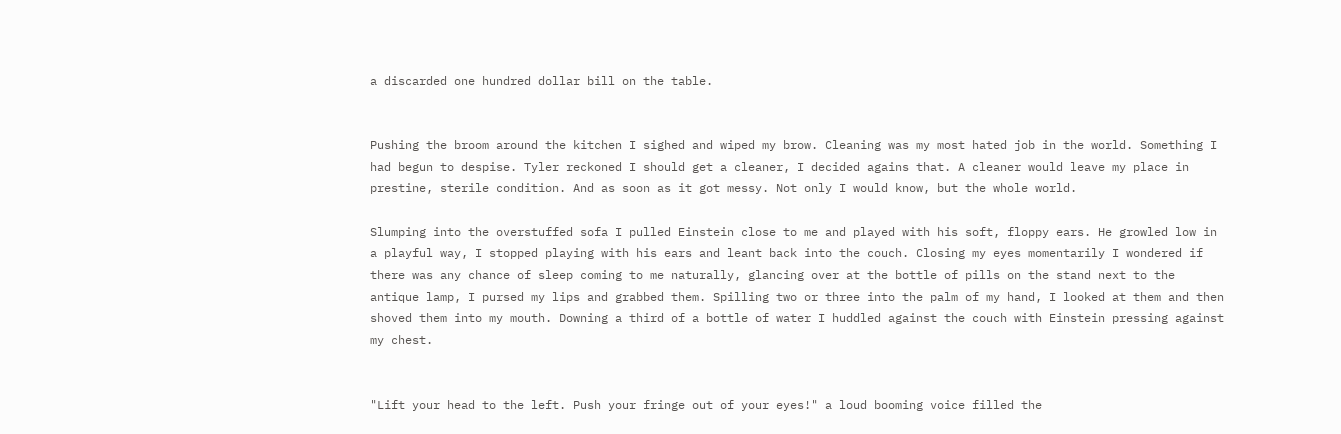a discarded one hundred dollar bill on the table.


Pushing the broom around the kitchen I sighed and wiped my brow. Cleaning was my most hated job in the world. Something I had begun to despise. Tyler reckoned I should get a cleaner, I decided agains that. A cleaner would leave my place in prestine, sterile condition. And as soon as it got messy. Not only I would know, but the whole world.

Slumping into the overstuffed sofa I pulled Einstein close to me and played with his soft, floppy ears. He growled low in a playful way, I stopped playing with his ears and leant back into the couch. Closing my eyes momentarily I wondered if there was any chance of sleep coming to me naturally, glancing over at the bottle of pills on the stand next to the antique lamp, I pursed my lips and grabbed them. Spilling two or three into the palm of my hand, I looked at them and then shoved them into my mouth. Downing a third of a bottle of water I huddled against the couch with Einstein pressing against my chest.


"Lift your head to the left. Push your fringe out of your eyes!" a loud booming voice filled the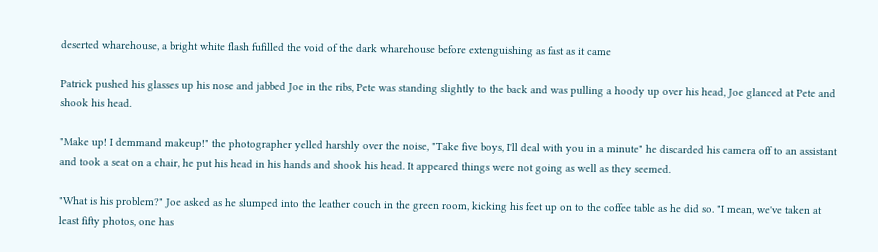deserted wharehouse, a bright white flash fufilled the void of the dark wharehouse before extenguishing as fast as it came

Patrick pushed his glasses up his nose and jabbed Joe in the ribs, Pete was standing slightly to the back and was pulling a hoody up over his head, Joe glanced at Pete and shook his head.

"Make up! I demmand makeup!" the photographer yelled harshly over the noise, "Take five boys, I'll deal with you in a minute" he discarded his camera off to an assistant and took a seat on a chair, he put his head in his hands and shook his head. It appeared things were not going as well as they seemed.

"What is his problem?" Joe asked as he slumped into the leather couch in the green room, kicking his feet up on to the coffee table as he did so. "I mean, we've taken at least fifty photos, one has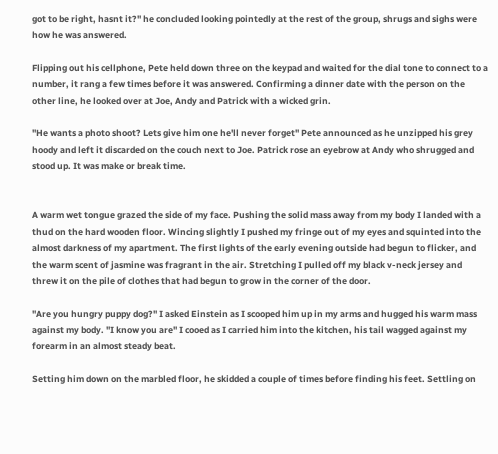got to be right, hasnt it?" he concluded looking pointedly at the rest of the group, shrugs and sighs were how he was answered.

Flipping out his cellphone, Pete held down three on the keypad and waited for the dial tone to connect to a number, it rang a few times before it was answered. Confirming a dinner date with the person on the other line, he looked over at Joe, Andy and Patrick with a wicked grin.

"He wants a photo shoot? Lets give him one he'll never forget" Pete announced as he unzipped his grey hoody and left it discarded on the couch next to Joe. Patrick rose an eyebrow at Andy who shrugged and stood up. It was make or break time.


A warm wet tongue grazed the side of my face. Pushing the solid mass away from my body I landed with a thud on the hard wooden floor. Wincing slightly I pushed my fringe out of my eyes and squinted into the almost darkness of my apartment. The first lights of the early evening outside had begun to flicker, and the warm scent of jasmine was fragrant in the air. Stretching I pulled off my black v-neck jersey and threw it on the pile of clothes that had begun to grow in the corner of the door.

"Are you hungry puppy dog?" I asked Einstein as I scooped him up in my arms and hugged his warm mass against my body. "I know you are" I cooed as I carried him into the kitchen, his tail wagged against my forearm in an almost steady beat.

Setting him down on the marbled floor, he skidded a couple of times before finding his feet. Settling on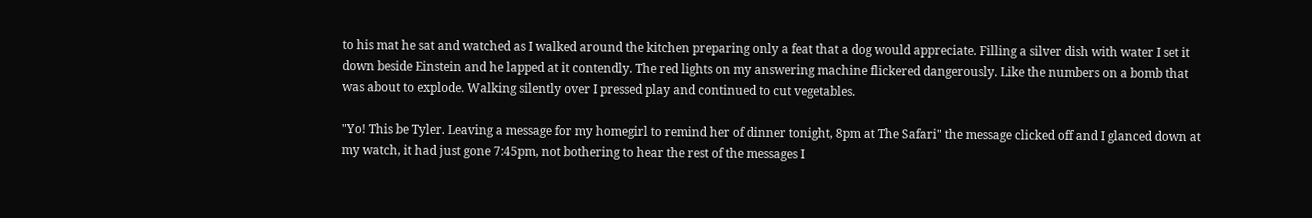to his mat he sat and watched as I walked around the kitchen preparing only a feat that a dog would appreciate. Filling a silver dish with water I set it down beside Einstein and he lapped at it contendly. The red lights on my answering machine flickered dangerously. Like the numbers on a bomb that was about to explode. Walking silently over I pressed play and continued to cut vegetables.

"Yo! This be Tyler. Leaving a message for my homegirl to remind her of dinner tonight, 8pm at The Safari" the message clicked off and I glanced down at my watch, it had just gone 7:45pm, not bothering to hear the rest of the messages I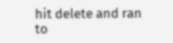hit delete and ran to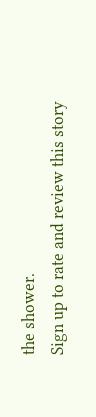the shower.
Sign up to rate and review this story